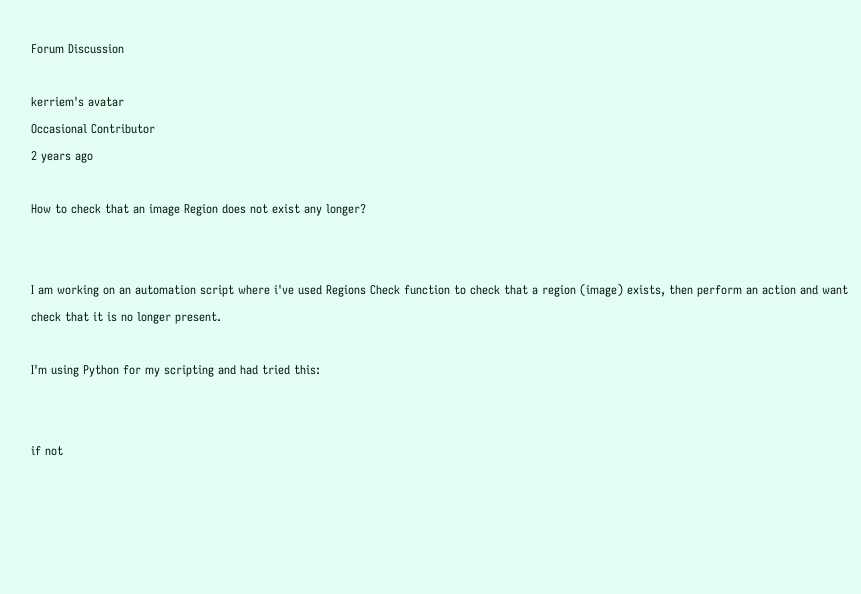Forum Discussion

kerriem's avatar
Occasional Contributor
2 years ago

How to check that an image Region does not exist any longer?


I am working on an automation script where i've used Regions Check function to check that a region (image) exists, then perform an action and want check that it is no longer present.

I'm using Python for my scripting and had tried this:


if not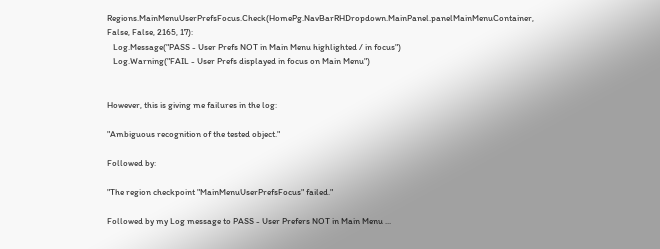Regions.MainMenuUserPrefsFocus.Check(HomePg.NavBarRHDropdown.MainPanel.panelMainMenuContainer, False, False, 2165, 17):
   Log.Message("PASS - User Prefs NOT in Main Menu highlighted / in focus")
   Log.Warning("FAIL - User Prefs displayed in focus on Main Menu")


However, this is giving me failures in the log:

"Ambiguous recognition of the tested object."

Followed by:

"The region checkpoint "MainMenuUserPrefsFocus" failed."

Followed by my Log message to PASS - User Prefers NOT in Main Menu ...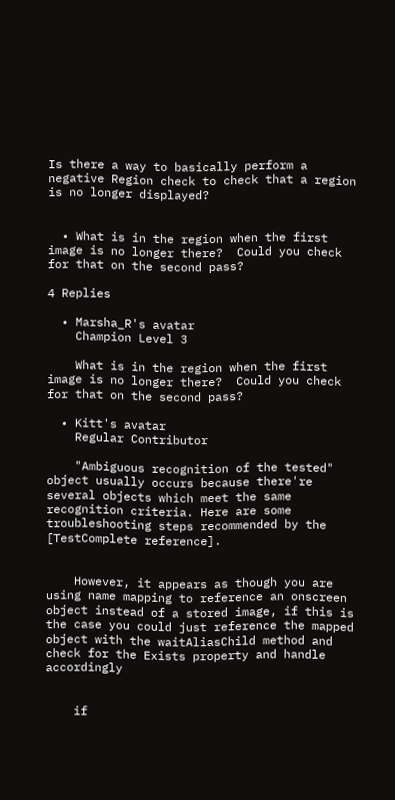Is there a way to basically perform a negative Region check to check that a region is no longer displayed?


  • What is in the region when the first image is no longer there?  Could you check for that on the second pass?

4 Replies

  • Marsha_R's avatar
    Champion Level 3

    What is in the region when the first image is no longer there?  Could you check for that on the second pass?

  • Kitt's avatar
    Regular Contributor

    "Ambiguous recognition of the tested" object usually occurs because there're several objects which meet the same recognition criteria. Here are some troubleshooting steps recommended by the [TestComplete reference].


    However, it appears as though you are using name mapping to reference an onscreen object instead of a stored image, if this is the case you could just reference the mapped object with the waitAliasChild method and check for the Exists property and handle accordingly


    if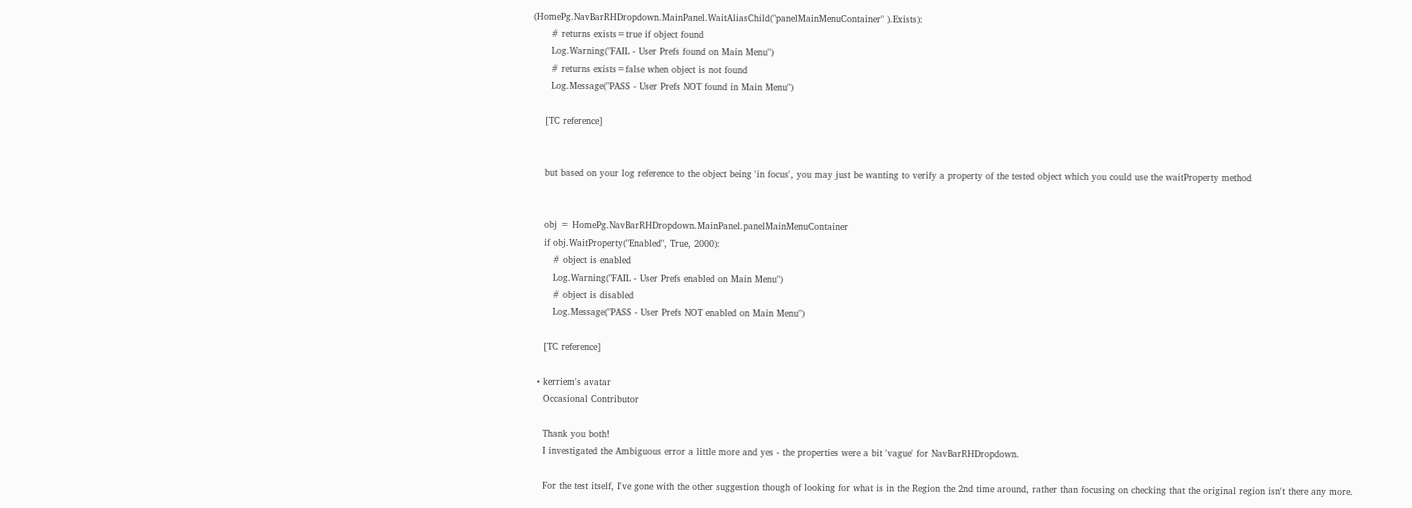(HomePg.NavBarRHDropdown.MainPanel.WaitAliasChild("panelMainMenuContainer" ).Exists):
      # returns exists=true if object found
      Log.Warning("FAIL - User Prefs found on Main Menu")
      # returns exists=false when object is not found
      Log.Message("PASS - User Prefs NOT found in Main Menu")

    [TC reference]


    but based on your log reference to the object being 'in focus', you may just be wanting to verify a property of the tested object which you could use the waitProperty method


    obj = HomePg.NavBarRHDropdown.MainPanel.panelMainMenuContainer
    if obj.WaitProperty("Enabled", True, 2000):
       # object is enabled
       Log.Warning("FAIL - User Prefs enabled on Main Menu")
       # object is disabled
       Log.Message("PASS - User Prefs NOT enabled on Main Menu")

    [TC reference]

  • kerriem's avatar
    Occasional Contributor

    Thank you both!
    I investigated the Ambiguous error a little more and yes - the properties were a bit 'vague' for NavBarRHDropdown.

    For the test itself, I've gone with the other suggestion though of looking for what is in the Region the 2nd time around, rather than focusing on checking that the original region isn't there any more.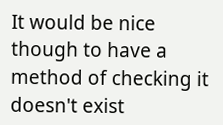It would be nice though to have a method of checking it doesn't exist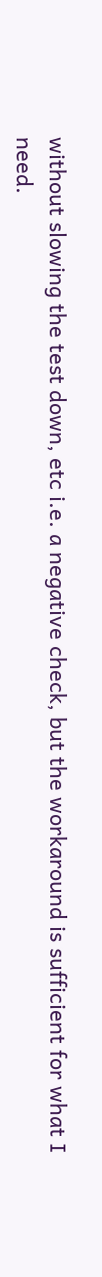without slowing the test down, etc i.e. a negative check, but the workaround is sufficient for what I need.